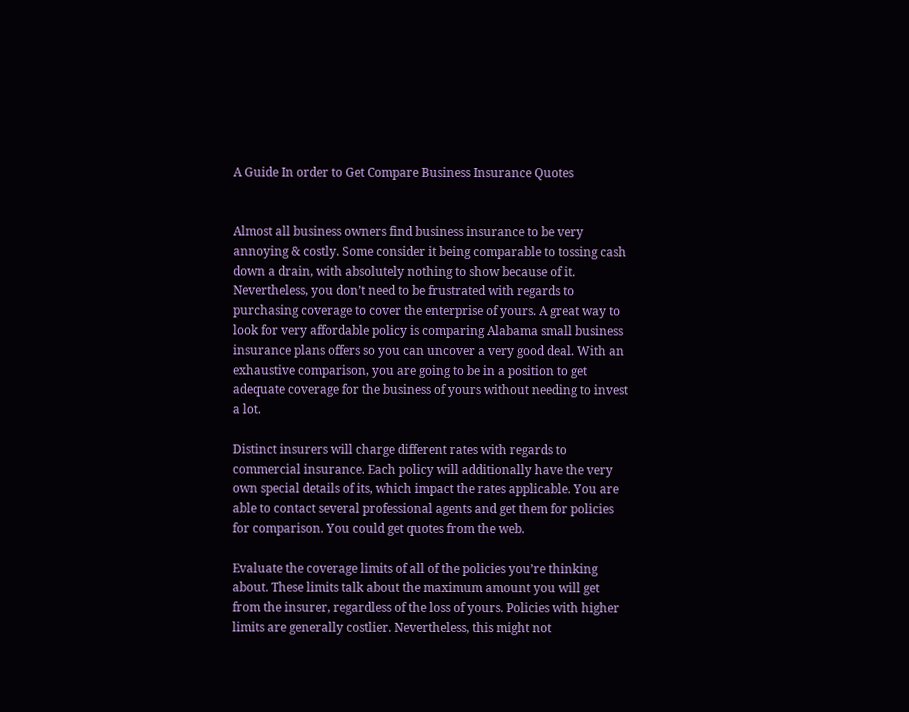A Guide In order to Get Compare Business Insurance Quotes


Almost all business owners find business insurance to be very annoying & costly. Some consider it being comparable to tossing cash down a drain, with absolutely nothing to show because of it. Nevertheless, you don’t need to be frustrated with regards to purchasing coverage to cover the enterprise of yours. A great way to look for very affordable policy is comparing Alabama small business insurance plans offers so you can uncover a very good deal. With an exhaustive comparison, you are going to be in a position to get adequate coverage for the business of yours without needing to invest a lot.

Distinct insurers will charge different rates with regards to commercial insurance. Each policy will additionally have the very own special details of its, which impact the rates applicable. You are able to contact several professional agents and get them for policies for comparison. You could get quotes from the web.

Evaluate the coverage limits of all of the policies you’re thinking about. These limits talk about the maximum amount you will get from the insurer, regardless of the loss of yours. Policies with higher limits are generally costlier. Nevertheless, this might not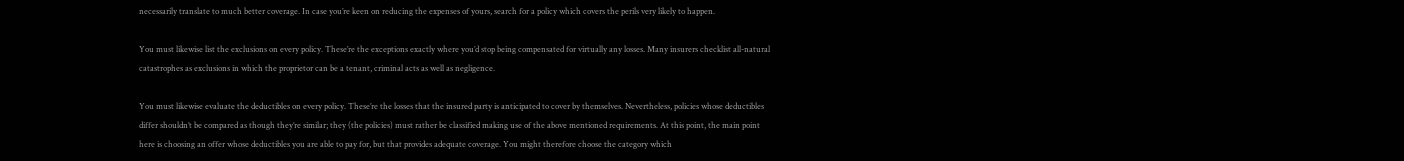necessarily translate to much better coverage. In case you’re keen on reducing the expenses of yours, search for a policy which covers the perils very likely to happen.

You must likewise list the exclusions on every policy. These’re the exceptions exactly where you’d stop being compensated for virtually any losses. Many insurers checklist all-natural catastrophes as exclusions in which the proprietor can be a tenant, criminal acts as well as negligence.

You must likewise evaluate the deductibles on every policy. These’re the losses that the insured party is anticipated to cover by themselves. Nevertheless, policies whose deductibles differ shouldn’t be compared as though they’re similar; they (the policies) must rather be classified making use of the above mentioned requirements. At this point, the main point here is choosing an offer whose deductibles you are able to pay for, but that provides adequate coverage. You might therefore choose the category which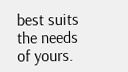best suits the needs of yours.